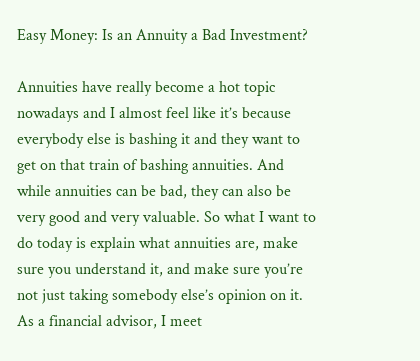Easy Money: Is an Annuity a Bad Investment?

Annuities have really become a hot topic nowadays and I almost feel like it’s because everybody else is bashing it and they want to get on that train of bashing annuities. And while annuities can be bad, they can also be very good and very valuable. So what I want to do today is explain what annuities are, make sure you understand it, and make sure you’re not just taking somebody else’s opinion on it. As a financial advisor, I meet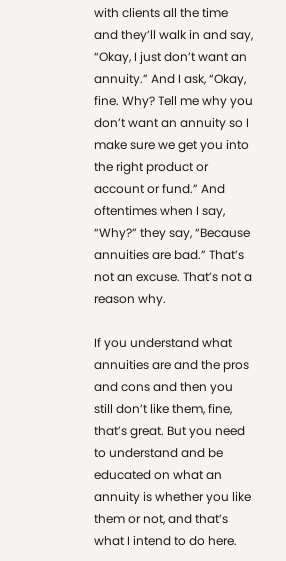with clients all the time and they’ll walk in and say, “Okay, I just don’t want an annuity.” And I ask, “Okay, fine. Why? Tell me why you don’t want an annuity so I make sure we get you into the right product or account or fund.” And oftentimes when I say, “Why?” they say, “Because annuities are bad.” That’s not an excuse. That’s not a reason why.

If you understand what annuities are and the pros and cons and then you still don’t like them, fine, that’s great. But you need to understand and be educated on what an annuity is whether you like them or not, and that’s what I intend to do here.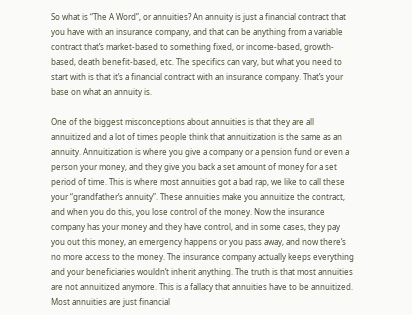So what is “The A Word”, or annuities? An annuity is just a financial contract that you have with an insurance company, and that can be anything from a variable contract that’s market-based to something fixed, or income-based, growth-based, death benefit-based, etc. The specifics can vary, but what you need to start with is that it’s a financial contract with an insurance company. That’s your base on what an annuity is.

One of the biggest misconceptions about annuities is that they are all annuitized and a lot of times people think that annuitization is the same as an annuity. Annuitization is where you give a company or a pension fund or even a person your money, and they give you back a set amount of money for a set period of time. This is where most annuities got a bad rap, we like to call these your “grandfather’s annuity”. These annuities make you annuitize the contract, and when you do this, you lose control of the money. Now the insurance company has your money and they have control, and in some cases, they pay you out this money, an emergency happens or you pass away, and now there’s no more access to the money. The insurance company actually keeps everything and your beneficiaries wouldn’t inherit anything. The truth is that most annuities are not annuitized anymore. This is a fallacy that annuities have to be annuitized. Most annuities are just financial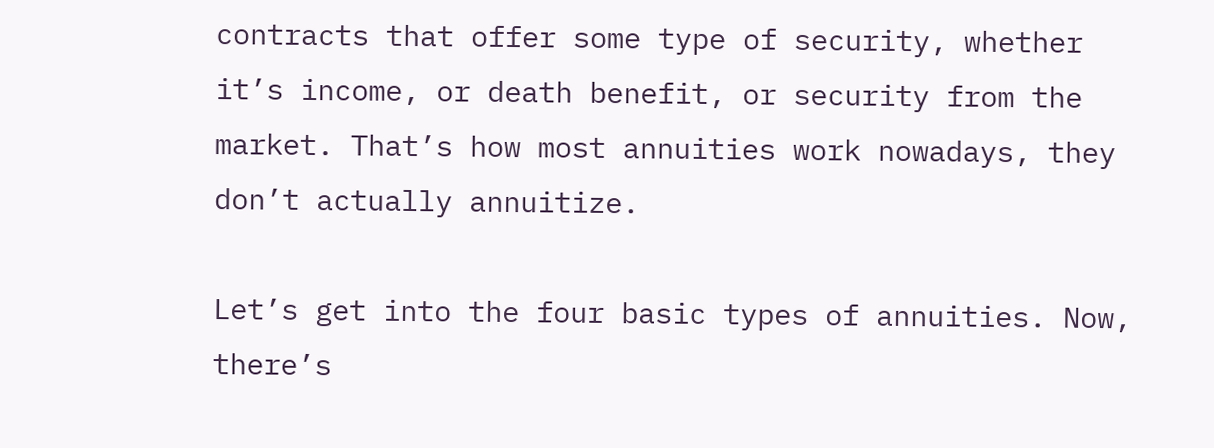contracts that offer some type of security, whether it’s income, or death benefit, or security from the market. That’s how most annuities work nowadays, they don’t actually annuitize.

Let’s get into the four basic types of annuities. Now, there’s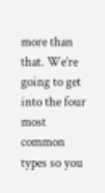more than that. We’re going to get into the four most common types so you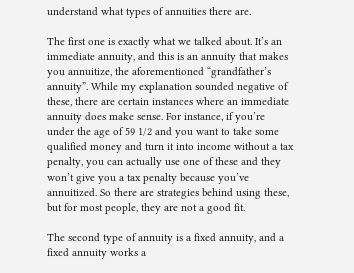understand what types of annuities there are.

The first one is exactly what we talked about. It’s an immediate annuity, and this is an annuity that makes you annuitize, the aforementioned “grandfather’s annuity”. While my explanation sounded negative of these, there are certain instances where an immediate annuity does make sense. For instance, if you’re under the age of 59 1/2 and you want to take some qualified money and turn it into income without a tax penalty, you can actually use one of these and they won’t give you a tax penalty because you’ve annuitized. So there are strategies behind using these, but for most people, they are not a good fit.

The second type of annuity is a fixed annuity, and a fixed annuity works a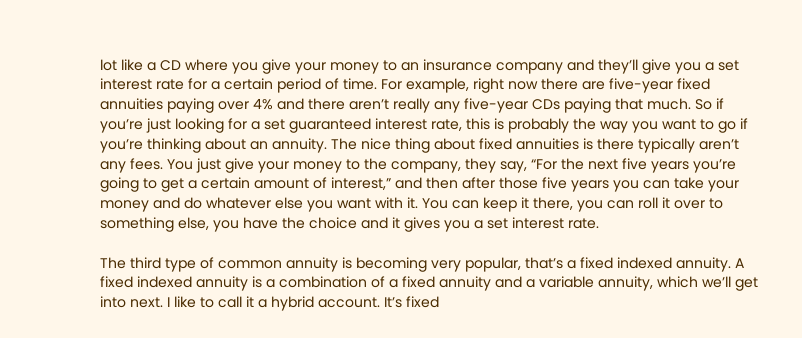lot like a CD where you give your money to an insurance company and they’ll give you a set interest rate for a certain period of time. For example, right now there are five-year fixed annuities paying over 4% and there aren’t really any five-year CDs paying that much. So if you’re just looking for a set guaranteed interest rate, this is probably the way you want to go if you’re thinking about an annuity. The nice thing about fixed annuities is there typically aren’t any fees. You just give your money to the company, they say, “For the next five years you’re going to get a certain amount of interest,” and then after those five years you can take your money and do whatever else you want with it. You can keep it there, you can roll it over to something else, you have the choice and it gives you a set interest rate.

The third type of common annuity is becoming very popular, that’s a fixed indexed annuity. A fixed indexed annuity is a combination of a fixed annuity and a variable annuity, which we’ll get into next. I like to call it a hybrid account. It’s fixed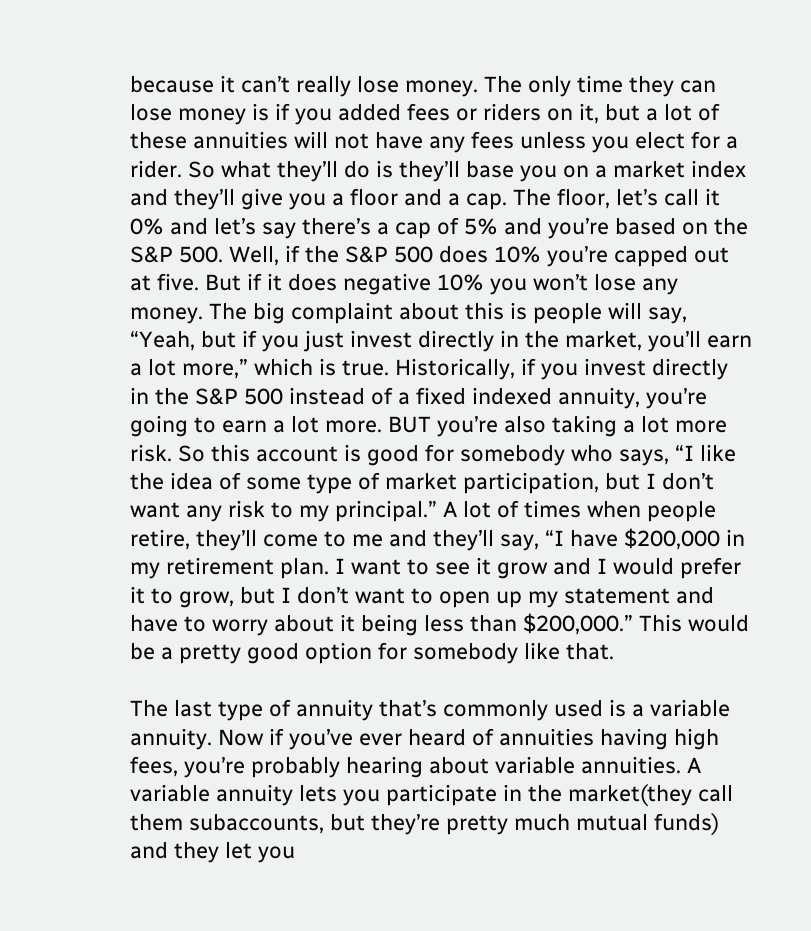because it can’t really lose money. The only time they can lose money is if you added fees or riders on it, but a lot of these annuities will not have any fees unless you elect for a rider. So what they’ll do is they’ll base you on a market index and they’ll give you a floor and a cap. The floor, let’s call it 0% and let’s say there’s a cap of 5% and you’re based on the S&P 500. Well, if the S&P 500 does 10% you’re capped out at five. But if it does negative 10% you won’t lose any money. The big complaint about this is people will say, “Yeah, but if you just invest directly in the market, you’ll earn a lot more,” which is true. Historically, if you invest directly in the S&P 500 instead of a fixed indexed annuity, you’re going to earn a lot more. BUT you’re also taking a lot more risk. So this account is good for somebody who says, “I like the idea of some type of market participation, but I don’t want any risk to my principal.” A lot of times when people retire, they’ll come to me and they’ll say, “I have $200,000 in my retirement plan. I want to see it grow and I would prefer it to grow, but I don’t want to open up my statement and have to worry about it being less than $200,000.” This would be a pretty good option for somebody like that.

The last type of annuity that’s commonly used is a variable annuity. Now if you’ve ever heard of annuities having high fees, you’re probably hearing about variable annuities. A variable annuity lets you participate in the market(they call them subaccounts, but they’re pretty much mutual funds) and they let you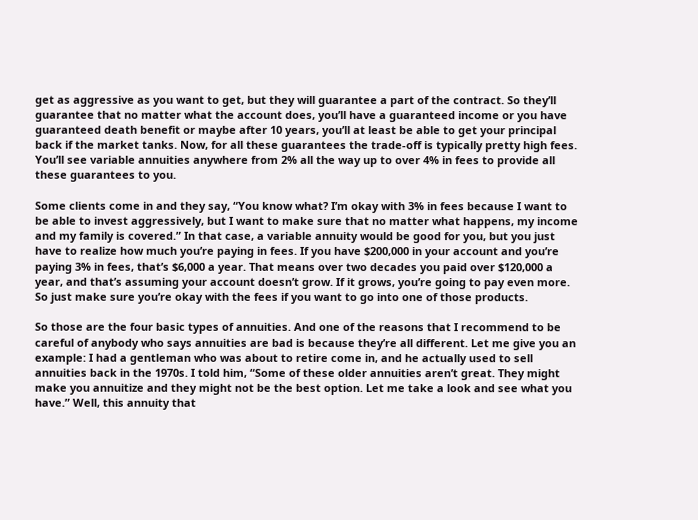get as aggressive as you want to get, but they will guarantee a part of the contract. So they’ll guarantee that no matter what the account does, you’ll have a guaranteed income or you have guaranteed death benefit or maybe after 10 years, you’ll at least be able to get your principal back if the market tanks. Now, for all these guarantees the trade-off is typically pretty high fees. You’ll see variable annuities anywhere from 2% all the way up to over 4% in fees to provide all these guarantees to you.

Some clients come in and they say, “You know what? I’m okay with 3% in fees because I want to be able to invest aggressively, but I want to make sure that no matter what happens, my income and my family is covered.” In that case, a variable annuity would be good for you, but you just have to realize how much you’re paying in fees. If you have $200,000 in your account and you’re paying 3% in fees, that’s $6,000 a year. That means over two decades you paid over $120,000 a year, and that’s assuming your account doesn’t grow. If it grows, you’re going to pay even more. So just make sure you’re okay with the fees if you want to go into one of those products.

So those are the four basic types of annuities. And one of the reasons that I recommend to be careful of anybody who says annuities are bad is because they’re all different. Let me give you an example: I had a gentleman who was about to retire come in, and he actually used to sell annuities back in the 1970s. I told him, “Some of these older annuities aren’t great. They might make you annuitize and they might not be the best option. Let me take a look and see what you have.” Well, this annuity that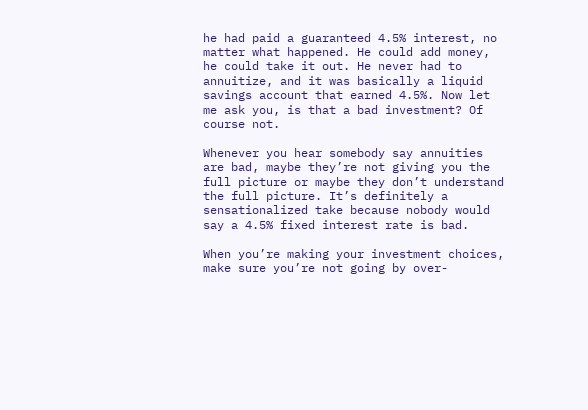he had paid a guaranteed 4.5% interest, no matter what happened. He could add money, he could take it out. He never had to annuitize, and it was basically a liquid savings account that earned 4.5%. Now let me ask you, is that a bad investment? Of course not.

Whenever you hear somebody say annuities are bad, maybe they’re not giving you the full picture or maybe they don’t understand the full picture. It’s definitely a sensationalized take because nobody would say a 4.5% fixed interest rate is bad.

When you’re making your investment choices, make sure you’re not going by over-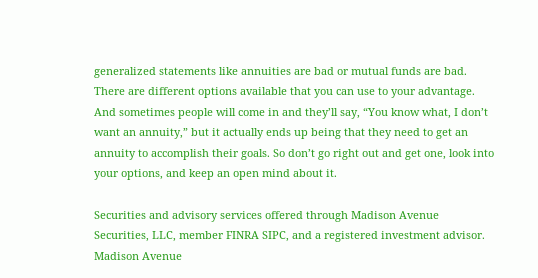generalized statements like annuities are bad or mutual funds are bad. There are different options available that you can use to your advantage. And sometimes people will come in and they’ll say, “You know what, I don’t want an annuity,” but it actually ends up being that they need to get an annuity to accomplish their goals. So don’t go right out and get one, look into your options, and keep an open mind about it.

Securities and advisory services offered through Madison Avenue Securities, LLC, member FINRA SIPC, and a registered investment advisor. Madison Avenue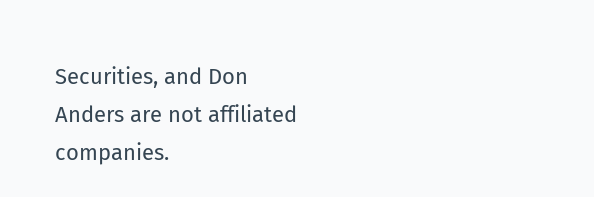Securities, and Don Anders are not affiliated companies.